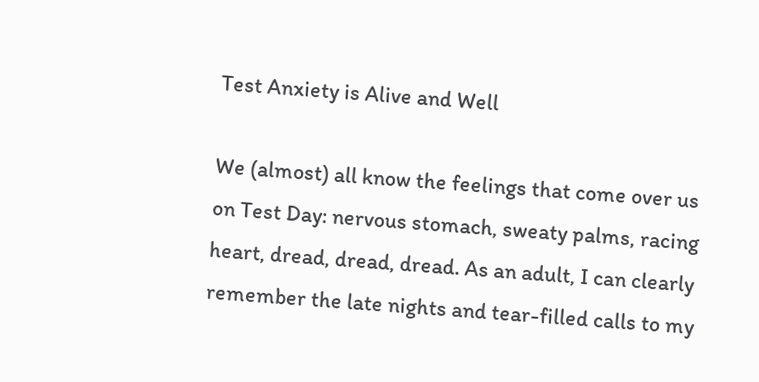Test Anxiety is Alive and Well

We (almost) all know the feelings that come over us on Test Day: nervous stomach, sweaty palms, racing heart, dread, dread, dread. As an adult, I can clearly remember the late nights and tear-filled calls to my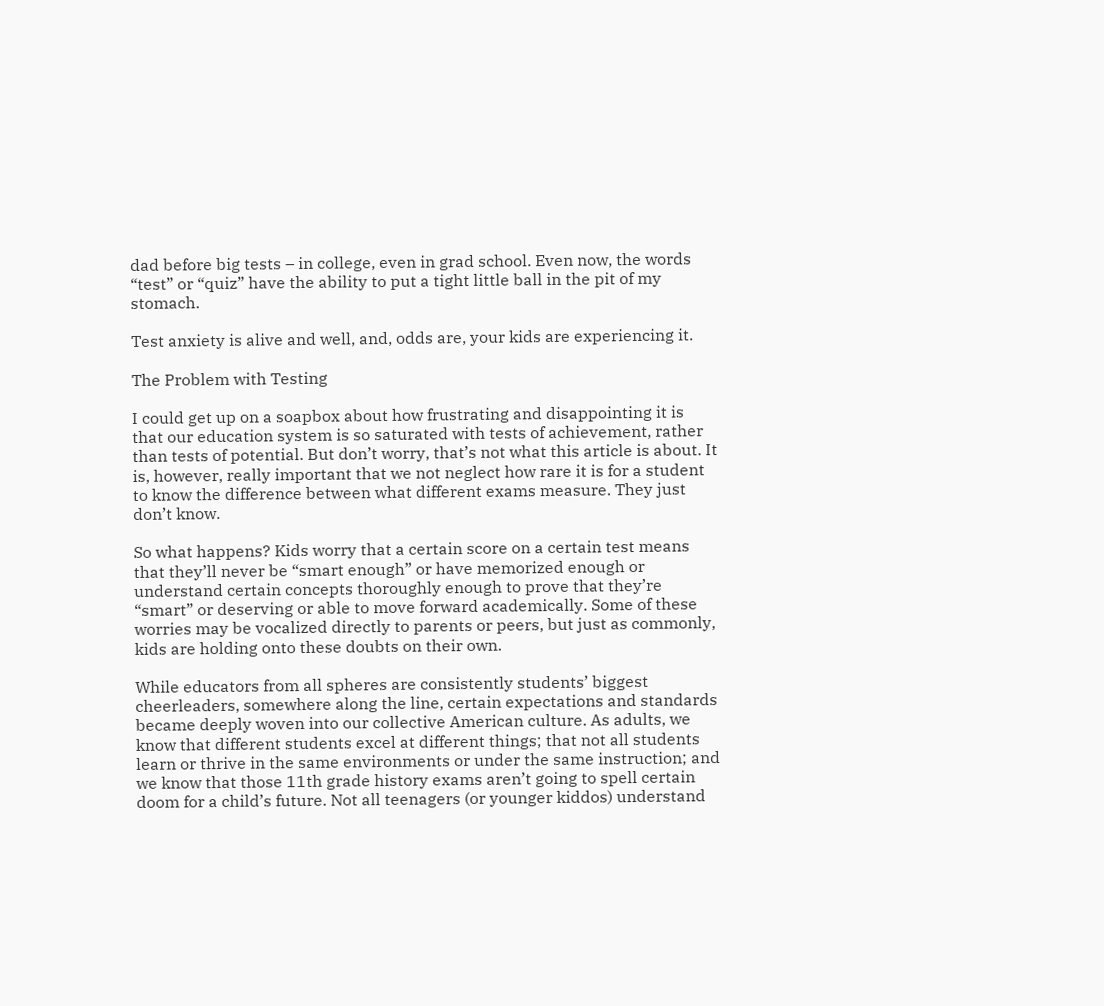dad before big tests – in college, even in grad school. Even now, the words “test” or “quiz” have the ability to put a tight little ball in the pit of my stomach.

Test anxiety is alive and well, and, odds are, your kids are experiencing it.

The Problem with Testing

I could get up on a soapbox about how frustrating and disappointing it is that our education system is so saturated with tests of achievement, rather than tests of potential. But don’t worry, that’s not what this article is about. It is, however, really important that we not neglect how rare it is for a student to know the difference between what different exams measure. They just don’t know.

So what happens? Kids worry that a certain score on a certain test means that they’ll never be “smart enough” or have memorized enough or understand certain concepts thoroughly enough to prove that they’re “smart” or deserving or able to move forward academically. Some of these worries may be vocalized directly to parents or peers, but just as commonly, kids are holding onto these doubts on their own.

While educators from all spheres are consistently students’ biggest cheerleaders, somewhere along the line, certain expectations and standards became deeply woven into our collective American culture. As adults, we know that different students excel at different things; that not all students learn or thrive in the same environments or under the same instruction; and we know that those 11th grade history exams aren’t going to spell certain doom for a child’s future. Not all teenagers (or younger kiddos) understand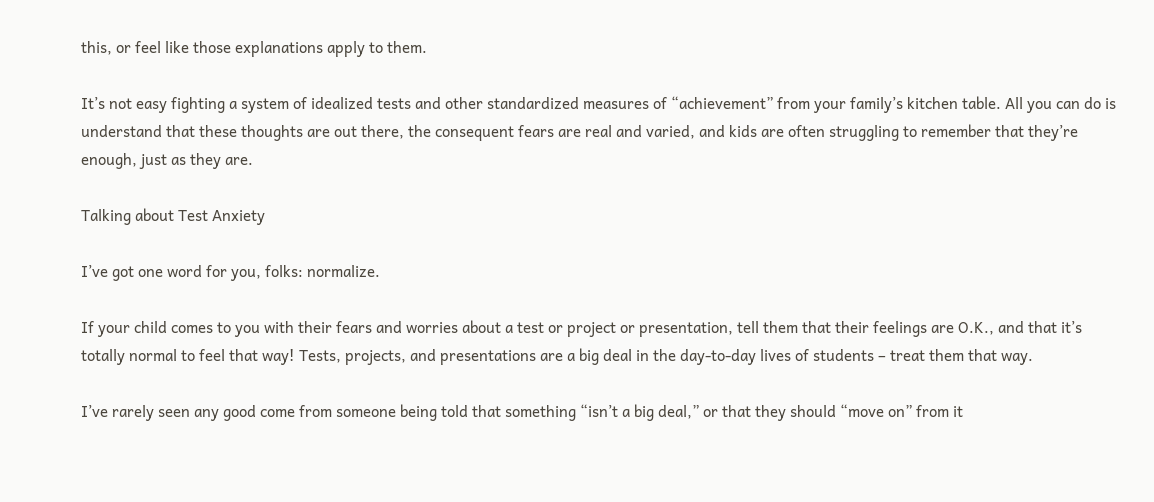this, or feel like those explanations apply to them.

It’s not easy fighting a system of idealized tests and other standardized measures of “achievement” from your family’s kitchen table. All you can do is understand that these thoughts are out there, the consequent fears are real and varied, and kids are often struggling to remember that they’re enough, just as they are.

Talking about Test Anxiety

I’ve got one word for you, folks: normalize.

If your child comes to you with their fears and worries about a test or project or presentation, tell them that their feelings are O.K., and that it’s totally normal to feel that way! Tests, projects, and presentations are a big deal in the day-to-day lives of students – treat them that way.

I’ve rarely seen any good come from someone being told that something “isn’t a big deal,” or that they should “move on” from it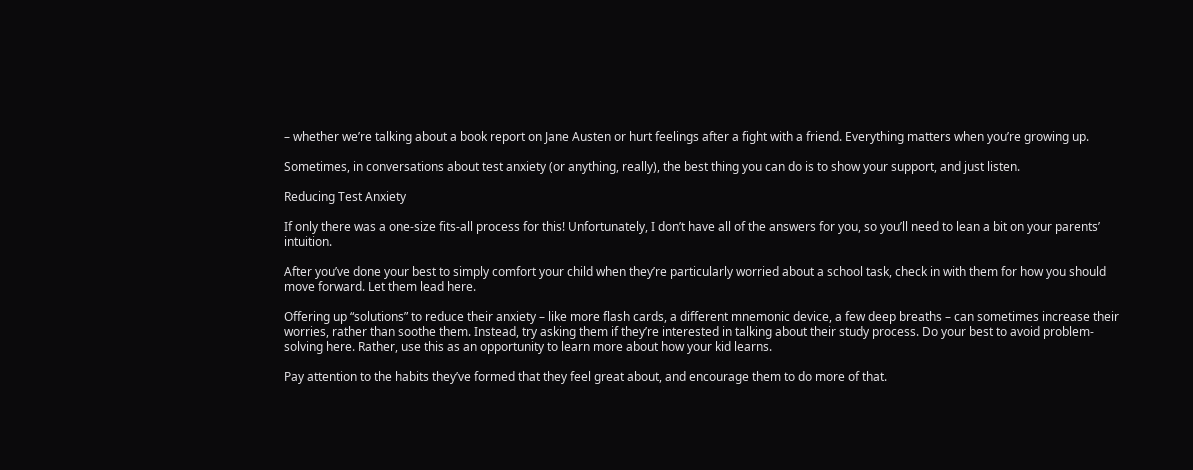– whether we’re talking about a book report on Jane Austen or hurt feelings after a fight with a friend. Everything matters when you’re growing up.

Sometimes, in conversations about test anxiety (or anything, really), the best thing you can do is to show your support, and just listen.

Reducing Test Anxiety

If only there was a one-size fits-all process for this! Unfortunately, I don’t have all of the answers for you, so you’ll need to lean a bit on your parents’ intuition.

After you’ve done your best to simply comfort your child when they’re particularly worried about a school task, check in with them for how you should move forward. Let them lead here.

Offering up “solutions” to reduce their anxiety – like more flash cards, a different mnemonic device, a few deep breaths – can sometimes increase their worries, rather than soothe them. Instead, try asking them if they’re interested in talking about their study process. Do your best to avoid problem-solving here. Rather, use this as an opportunity to learn more about how your kid learns.

Pay attention to the habits they’ve formed that they feel great about, and encourage them to do more of that.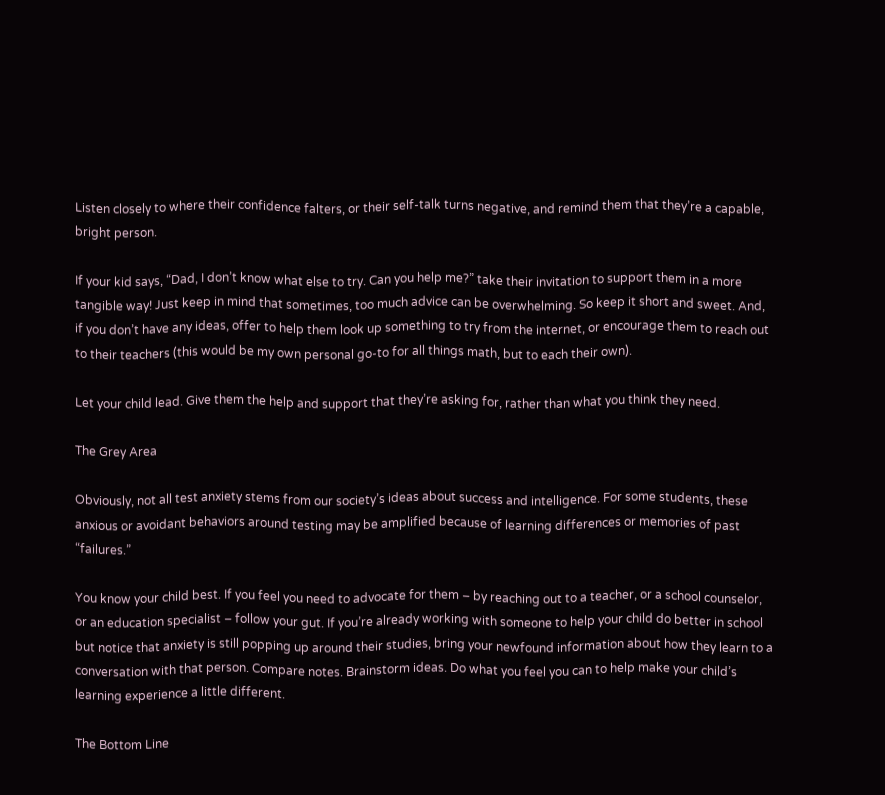Listen closely to where their confidence falters, or their self-talk turns negative, and remind them that they’re a capable, bright person.

If your kid says, “Dad, I don’t know what else to try. Can you help me?” take their invitation to support them in a more tangible way! Just keep in mind that sometimes, too much advice can be overwhelming. So keep it short and sweet. And, if you don’t have any ideas, offer to help them look up something to try from the internet, or encourage them to reach out to their teachers (this would be my own personal go-to for all things math, but to each their own).

Let your child lead. Give them the help and support that they’re asking for, rather than what you think they need.

The Grey Area

Obviously, not all test anxiety stems from our society’s ideas about success and intelligence. For some students, these anxious or avoidant behaviors around testing may be amplified because of learning differences or memories of past “failures.”

You know your child best. If you feel you need to advocate for them – by reaching out to a teacher, or a school counselor, or an education specialist – follow your gut. If you’re already working with someone to help your child do better in school but notice that anxiety is still popping up around their studies, bring your newfound information about how they learn to a conversation with that person. Compare notes. Brainstorm ideas. Do what you feel you can to help make your child’s learning experience a little different.

The Bottom Line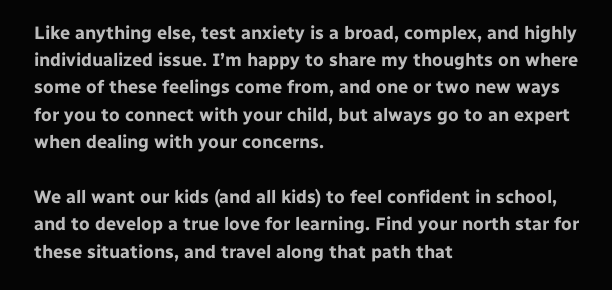Like anything else, test anxiety is a broad, complex, and highly individualized issue. I’m happy to share my thoughts on where some of these feelings come from, and one or two new ways for you to connect with your child, but always go to an expert when dealing with your concerns.

We all want our kids (and all kids) to feel confident in school, and to develop a true love for learning. Find your north star for these situations, and travel along that path that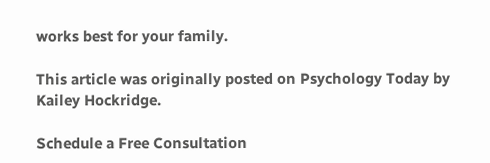works best for your family.

This article was originally posted on Psychology Today by Kailey Hockridge.

Schedule a Free Consultation